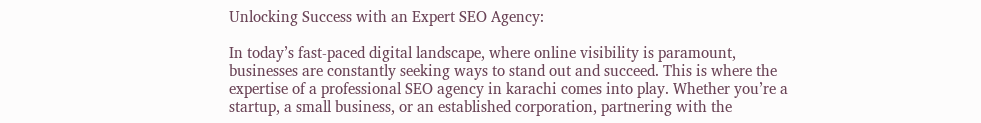Unlocking Success with an Expert SEO Agency:

In today’s fast-paced digital landscape, where online visibility is paramount, businesses are constantly seeking ways to stand out and succeed. This is where the expertise of a professional SEO agency in karachi comes into play. Whether you’re a startup, a small business, or an established corporation, partnering with the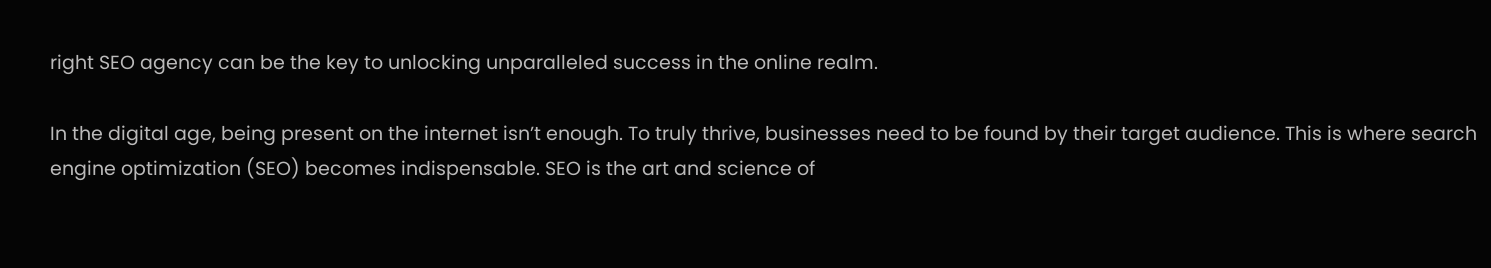right SEO agency can be the key to unlocking unparalleled success in the online realm.

In the digital age, being present on the internet isn’t enough. To truly thrive, businesses need to be found by their target audience. This is where search engine optimization (SEO) becomes indispensable. SEO is the art and science of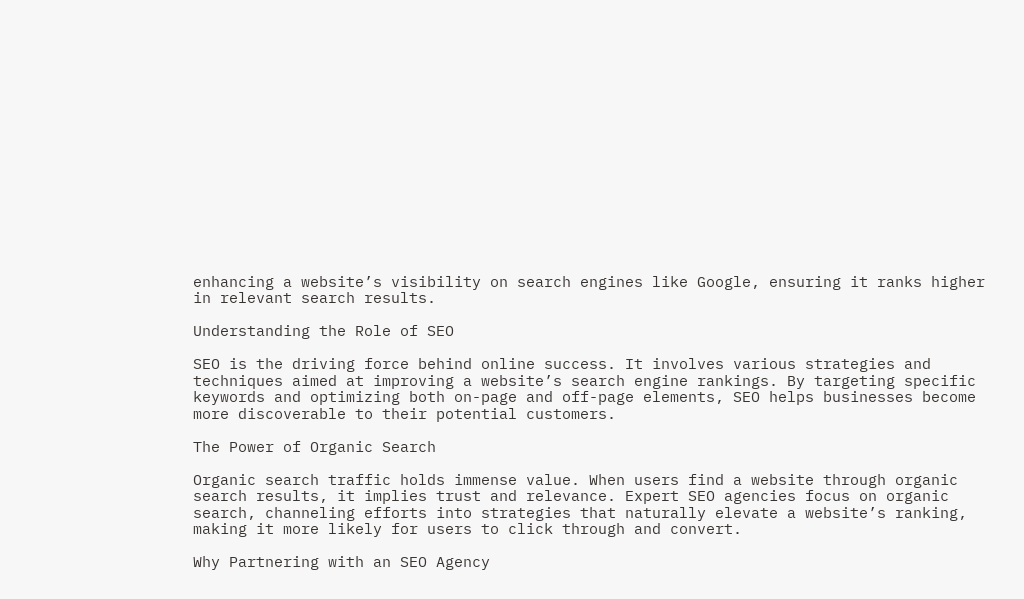enhancing a website’s visibility on search engines like Google, ensuring it ranks higher in relevant search results.

Understanding the Role of SEO

SEO is the driving force behind online success. It involves various strategies and techniques aimed at improving a website’s search engine rankings. By targeting specific keywords and optimizing both on-page and off-page elements, SEO helps businesses become more discoverable to their potential customers.

The Power of Organic Search

Organic search traffic holds immense value. When users find a website through organic search results, it implies trust and relevance. Expert SEO agencies focus on organic search, channeling efforts into strategies that naturally elevate a website’s ranking, making it more likely for users to click through and convert.

Why Partnering with an SEO Agency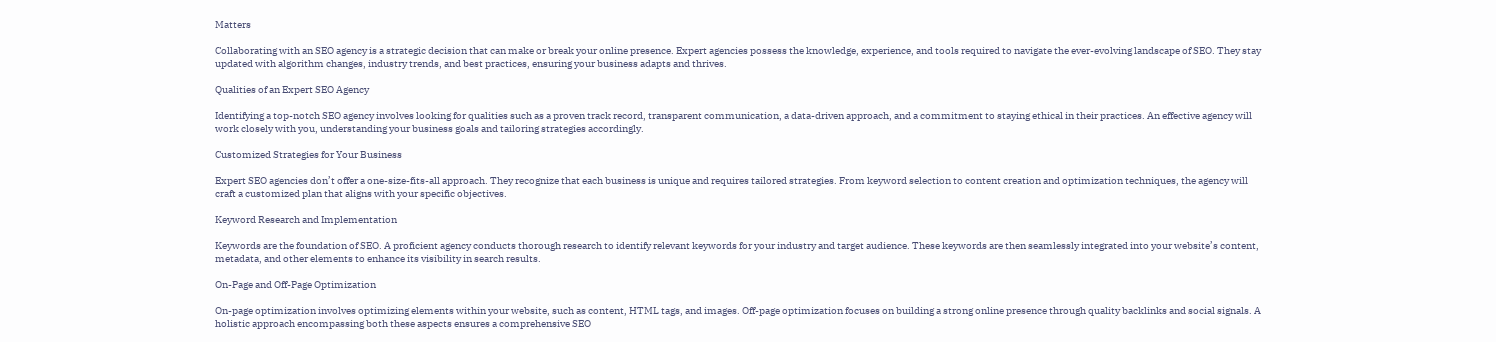Matters

Collaborating with an SEO agency is a strategic decision that can make or break your online presence. Expert agencies possess the knowledge, experience, and tools required to navigate the ever-evolving landscape of SEO. They stay updated with algorithm changes, industry trends, and best practices, ensuring your business adapts and thrives.

Qualities of an Expert SEO Agency

Identifying a top-notch SEO agency involves looking for qualities such as a proven track record, transparent communication, a data-driven approach, and a commitment to staying ethical in their practices. An effective agency will work closely with you, understanding your business goals and tailoring strategies accordingly.

Customized Strategies for Your Business

Expert SEO agencies don’t offer a one-size-fits-all approach. They recognize that each business is unique and requires tailored strategies. From keyword selection to content creation and optimization techniques, the agency will craft a customized plan that aligns with your specific objectives.

Keyword Research and Implementation

Keywords are the foundation of SEO. A proficient agency conducts thorough research to identify relevant keywords for your industry and target audience. These keywords are then seamlessly integrated into your website’s content, metadata, and other elements to enhance its visibility in search results.

On-Page and Off-Page Optimization

On-page optimization involves optimizing elements within your website, such as content, HTML tags, and images. Off-page optimization focuses on building a strong online presence through quality backlinks and social signals. A holistic approach encompassing both these aspects ensures a comprehensive SEO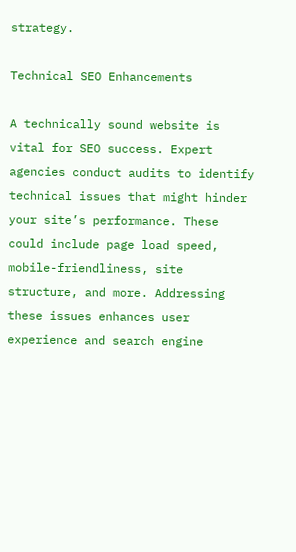strategy.

Technical SEO Enhancements

A technically sound website is vital for SEO success. Expert agencies conduct audits to identify technical issues that might hinder your site’s performance. These could include page load speed, mobile-friendliness, site structure, and more. Addressing these issues enhances user experience and search engine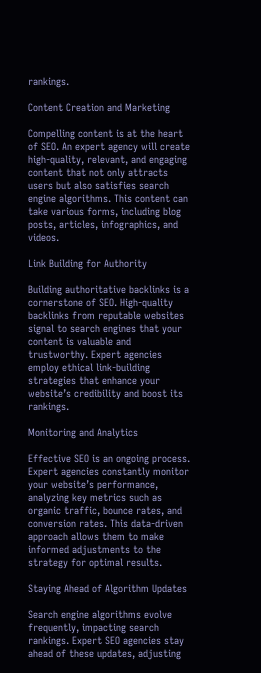rankings.

Content Creation and Marketing

Compelling content is at the heart of SEO. An expert agency will create high-quality, relevant, and engaging content that not only attracts users but also satisfies search engine algorithms. This content can take various forms, including blog posts, articles, infographics, and videos.

Link Building for Authority

Building authoritative backlinks is a cornerstone of SEO. High-quality backlinks from reputable websites signal to search engines that your content is valuable and trustworthy. Expert agencies employ ethical link-building strategies that enhance your website’s credibility and boost its rankings.

Monitoring and Analytics

Effective SEO is an ongoing process. Expert agencies constantly monitor your website’s performance, analyzing key metrics such as organic traffic, bounce rates, and conversion rates. This data-driven approach allows them to make informed adjustments to the strategy for optimal results.

Staying Ahead of Algorithm Updates

Search engine algorithms evolve frequently, impacting search rankings. Expert SEO agencies stay ahead of these updates, adjusting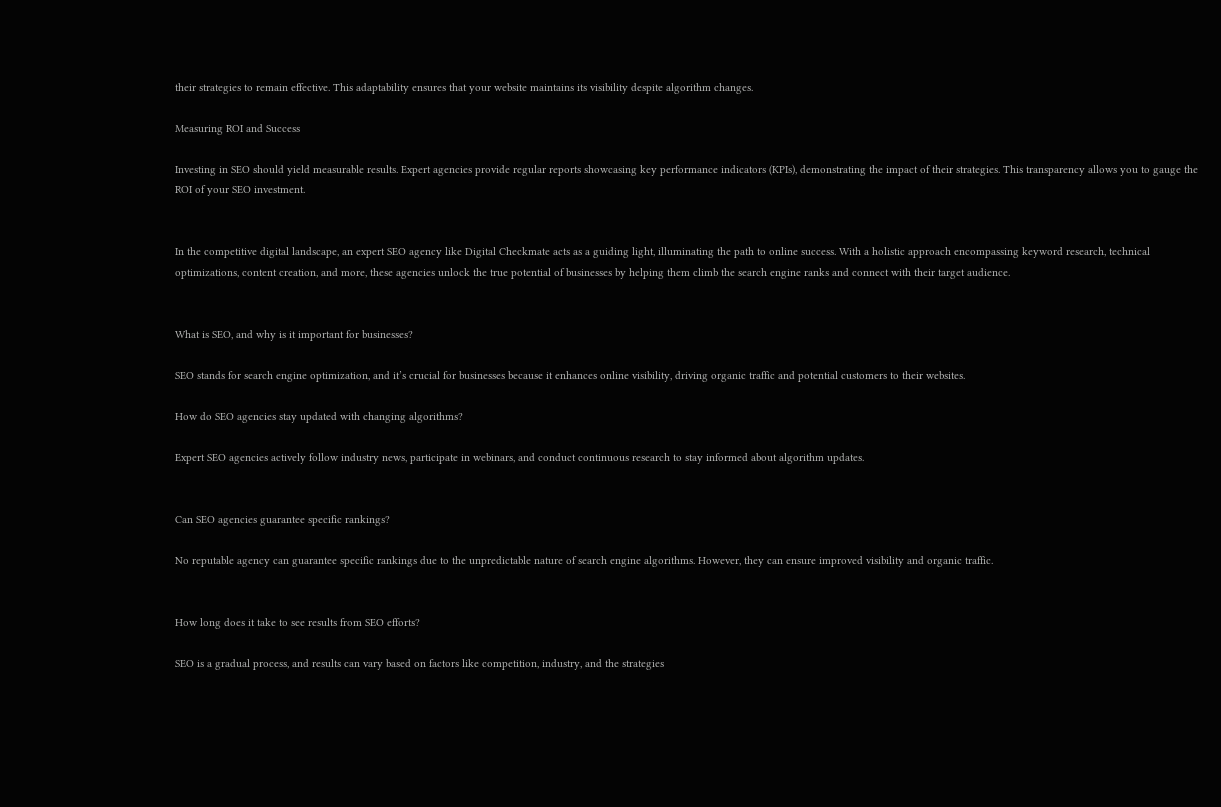their strategies to remain effective. This adaptability ensures that your website maintains its visibility despite algorithm changes.

Measuring ROI and Success

Investing in SEO should yield measurable results. Expert agencies provide regular reports showcasing key performance indicators (KPIs), demonstrating the impact of their strategies. This transparency allows you to gauge the ROI of your SEO investment.


In the competitive digital landscape, an expert SEO agency like Digital Checkmate acts as a guiding light, illuminating the path to online success. With a holistic approach encompassing keyword research, technical optimizations, content creation, and more, these agencies unlock the true potential of businesses by helping them climb the search engine ranks and connect with their target audience.


What is SEO, and why is it important for businesses?

SEO stands for search engine optimization, and it’s crucial for businesses because it enhances online visibility, driving organic traffic and potential customers to their websites.

How do SEO agencies stay updated with changing algorithms?

Expert SEO agencies actively follow industry news, participate in webinars, and conduct continuous research to stay informed about algorithm updates.


Can SEO agencies guarantee specific rankings?

No reputable agency can guarantee specific rankings due to the unpredictable nature of search engine algorithms. However, they can ensure improved visibility and organic traffic.


How long does it take to see results from SEO efforts?

SEO is a gradual process, and results can vary based on factors like competition, industry, and the strategies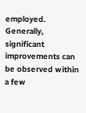employed. Generally, significant improvements can be observed within a few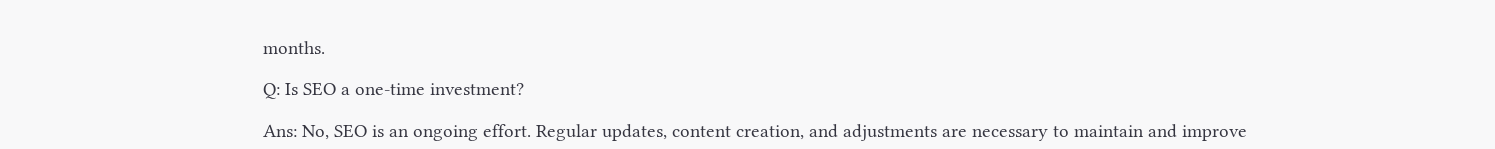months.

Q: Is SEO a one-time investment?

Ans: No, SEO is an ongoing effort. Regular updates, content creation, and adjustments are necessary to maintain and improve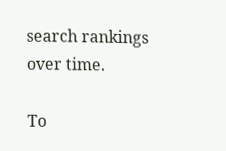search rankings over time.

To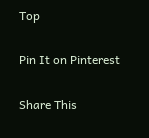Top

Pin It on Pinterest

Share This